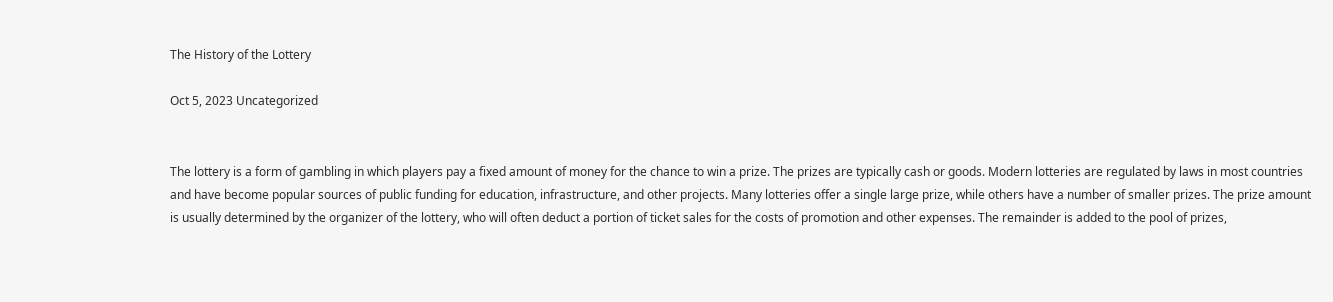The History of the Lottery

Oct 5, 2023 Uncategorized


The lottery is a form of gambling in which players pay a fixed amount of money for the chance to win a prize. The prizes are typically cash or goods. Modern lotteries are regulated by laws in most countries and have become popular sources of public funding for education, infrastructure, and other projects. Many lotteries offer a single large prize, while others have a number of smaller prizes. The prize amount is usually determined by the organizer of the lottery, who will often deduct a portion of ticket sales for the costs of promotion and other expenses. The remainder is added to the pool of prizes,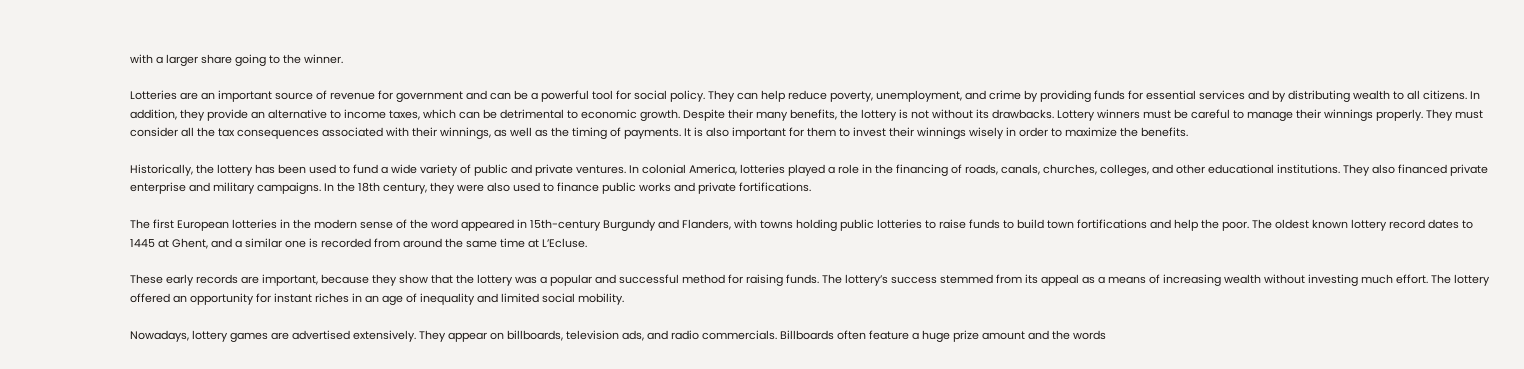with a larger share going to the winner.

Lotteries are an important source of revenue for government and can be a powerful tool for social policy. They can help reduce poverty, unemployment, and crime by providing funds for essential services and by distributing wealth to all citizens. In addition, they provide an alternative to income taxes, which can be detrimental to economic growth. Despite their many benefits, the lottery is not without its drawbacks. Lottery winners must be careful to manage their winnings properly. They must consider all the tax consequences associated with their winnings, as well as the timing of payments. It is also important for them to invest their winnings wisely in order to maximize the benefits.

Historically, the lottery has been used to fund a wide variety of public and private ventures. In colonial America, lotteries played a role in the financing of roads, canals, churches, colleges, and other educational institutions. They also financed private enterprise and military campaigns. In the 18th century, they were also used to finance public works and private fortifications.

The first European lotteries in the modern sense of the word appeared in 15th-century Burgundy and Flanders, with towns holding public lotteries to raise funds to build town fortifications and help the poor. The oldest known lottery record dates to 1445 at Ghent, and a similar one is recorded from around the same time at L’Ecluse.

These early records are important, because they show that the lottery was a popular and successful method for raising funds. The lottery’s success stemmed from its appeal as a means of increasing wealth without investing much effort. The lottery offered an opportunity for instant riches in an age of inequality and limited social mobility.

Nowadays, lottery games are advertised extensively. They appear on billboards, television ads, and radio commercials. Billboards often feature a huge prize amount and the words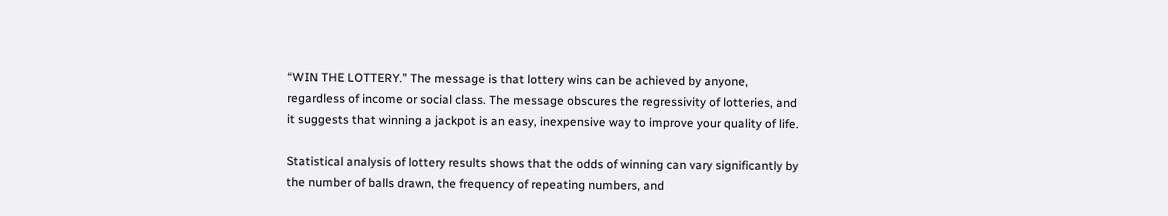“WIN THE LOTTERY.” The message is that lottery wins can be achieved by anyone, regardless of income or social class. The message obscures the regressivity of lotteries, and it suggests that winning a jackpot is an easy, inexpensive way to improve your quality of life.

Statistical analysis of lottery results shows that the odds of winning can vary significantly by the number of balls drawn, the frequency of repeating numbers, and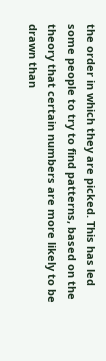the order in which they are picked. This has led some people to try to find patterns, based on the theory that certain numbers are more likely to be drawn than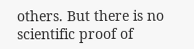others. But there is no scientific proof of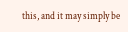this, and it may simply be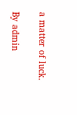a matter of luck.

By admin